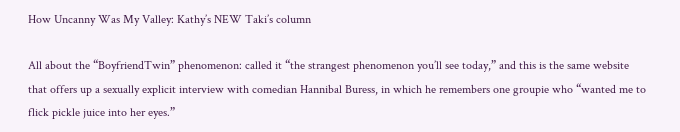How Uncanny Was My Valley: Kathy’s NEW Taki’s column

All about the “BoyfriendTwin” phenomenon: called it “the strangest phenomenon you’ll see today,” and this is the same website that offers up a sexually explicit interview with comedian Hannibal Buress, in which he remembers one groupie who “wanted me to flick pickle juice into her eyes.”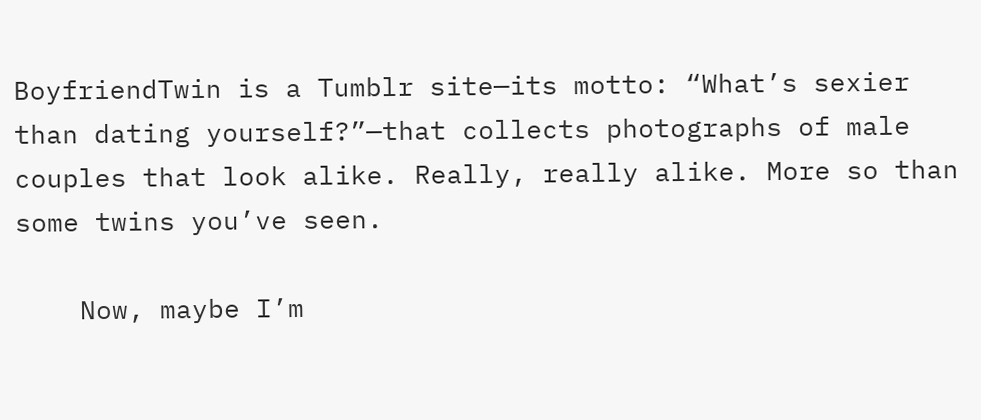BoyfriendTwin is a Tumblr site—its motto: “What’s sexier than dating yourself?”—that collects photographs of male couples that look alike. Really, really alike. More so than some twins you’ve seen.

    Now, maybe I’m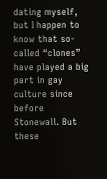dating myself, but I happen to know that so-called “clones” have played a big part in gay culture since before Stonewall. But these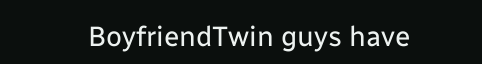BoyfriendTwin guys have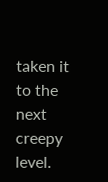taken it to the next creepy level.